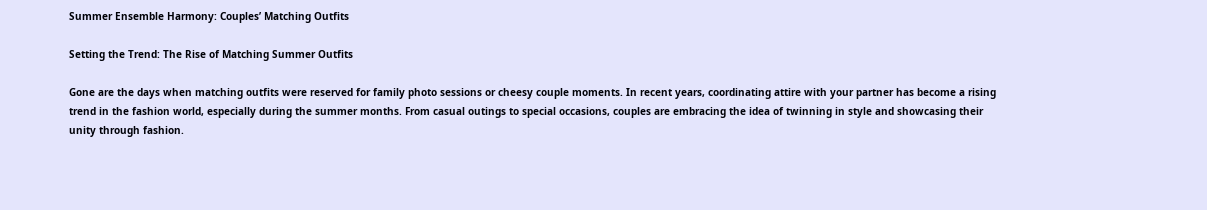Summer Ensemble Harmony: Couples’ Matching Outfits

Setting the Trend: The Rise of Matching Summer Outfits

Gone are the days when matching outfits were reserved for family photo sessions or cheesy couple moments. In recent years, coordinating attire with your partner has become a rising trend in the fashion world, especially during the summer months. From casual outings to special occasions, couples are embracing the idea of twinning in style and showcasing their unity through fashion.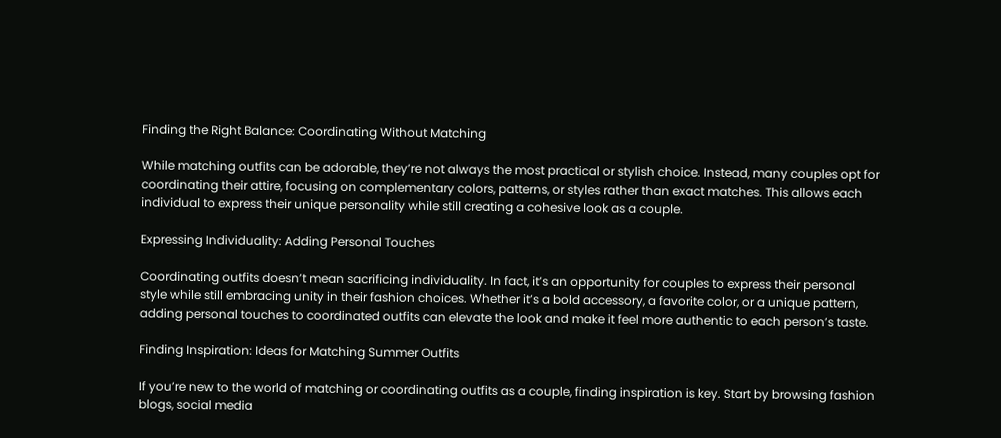Finding the Right Balance: Coordinating Without Matching

While matching outfits can be adorable, they’re not always the most practical or stylish choice. Instead, many couples opt for coordinating their attire, focusing on complementary colors, patterns, or styles rather than exact matches. This allows each individual to express their unique personality while still creating a cohesive look as a couple.

Expressing Individuality: Adding Personal Touches

Coordinating outfits doesn’t mean sacrificing individuality. In fact, it’s an opportunity for couples to express their personal style while still embracing unity in their fashion choices. Whether it’s a bold accessory, a favorite color, or a unique pattern, adding personal touches to coordinated outfits can elevate the look and make it feel more authentic to each person’s taste.

Finding Inspiration: Ideas for Matching Summer Outfits

If you’re new to the world of matching or coordinating outfits as a couple, finding inspiration is key. Start by browsing fashion blogs, social media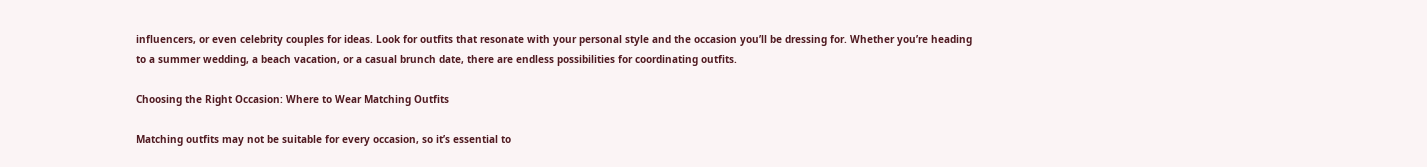influencers, or even celebrity couples for ideas. Look for outfits that resonate with your personal style and the occasion you’ll be dressing for. Whether you’re heading to a summer wedding, a beach vacation, or a casual brunch date, there are endless possibilities for coordinating outfits.

Choosing the Right Occasion: Where to Wear Matching Outfits

Matching outfits may not be suitable for every occasion, so it’s essential to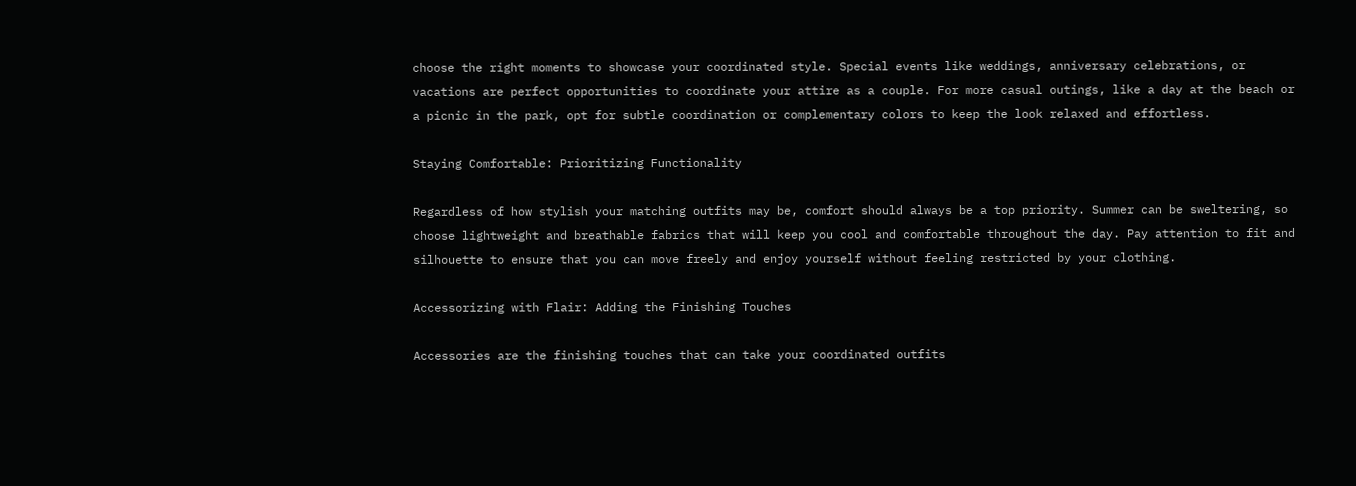choose the right moments to showcase your coordinated style. Special events like weddings, anniversary celebrations, or vacations are perfect opportunities to coordinate your attire as a couple. For more casual outings, like a day at the beach or a picnic in the park, opt for subtle coordination or complementary colors to keep the look relaxed and effortless.

Staying Comfortable: Prioritizing Functionality

Regardless of how stylish your matching outfits may be, comfort should always be a top priority. Summer can be sweltering, so choose lightweight and breathable fabrics that will keep you cool and comfortable throughout the day. Pay attention to fit and silhouette to ensure that you can move freely and enjoy yourself without feeling restricted by your clothing.

Accessorizing with Flair: Adding the Finishing Touches

Accessories are the finishing touches that can take your coordinated outfits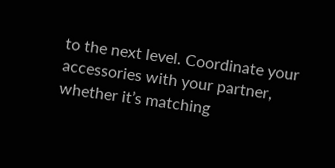to the next level. Coordinate your accessories with your partner, whether it’s matching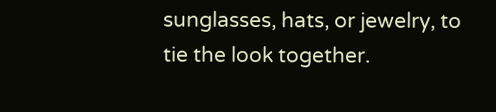sunglasses, hats, or jewelry, to tie the look together.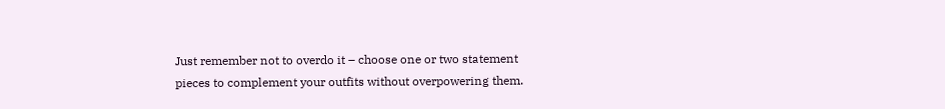Just remember not to overdo it – choose one or two statement pieces to complement your outfits without overpowering them.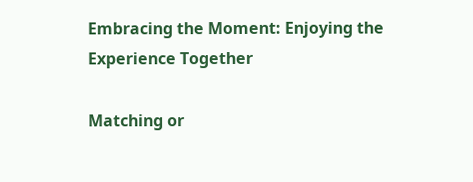Embracing the Moment: Enjoying the Experience Together

Matching or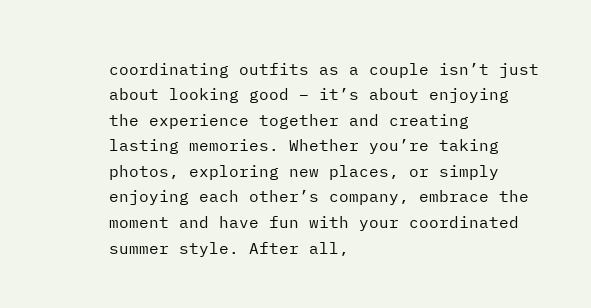coordinating outfits as a couple isn’t just about looking good – it’s about enjoying the experience together and creating lasting memories. Whether you’re taking photos, exploring new places, or simply enjoying each other’s company, embrace the moment and have fun with your coordinated summer style. After all,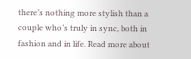there’s nothing more stylish than a couple who’s truly in sync, both in fashion and in life. Read more about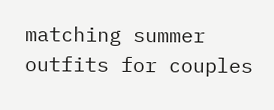matching summer outfits for couples